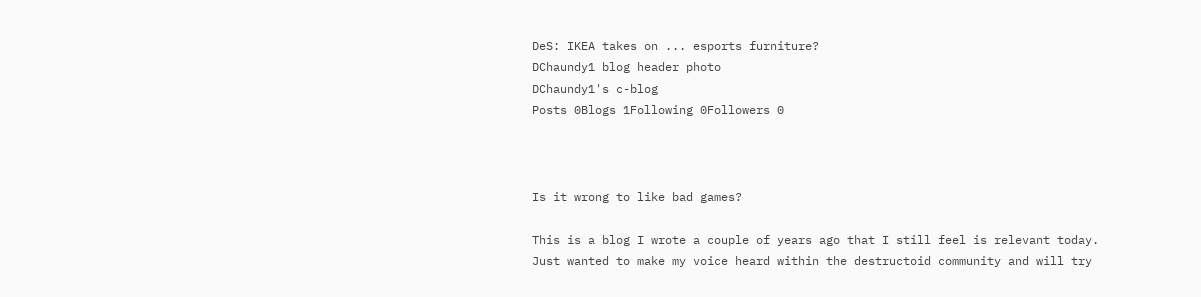DeS: IKEA takes on ... esports furniture?
DChaundy1 blog header photo
DChaundy1's c-blog
Posts 0Blogs 1Following 0Followers 0



Is it wrong to like bad games?

This is a blog I wrote a couple of years ago that I still feel is relevant today. Just wanted to make my voice heard within the destructoid community and will try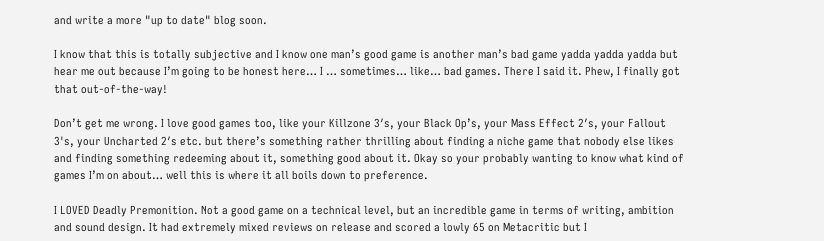and write a more "up to date" blog soon.

I know that this is totally subjective and I know one man’s good game is another man’s bad game yadda yadda yadda but hear me out because I’m going to be honest here… I … sometimes… like… bad games. There I said it. Phew, I finally got that out-of-the-way!

Don’t get me wrong. I love good games too, like your Killzone 3′s, your Black Op’s, your Mass Effect 2′s, your Fallout 3's, your Uncharted 2′s etc. but there’s something rather thrilling about finding a niche game that nobody else likes and finding something redeeming about it, something good about it. Okay so your probably wanting to know what kind of games I’m on about… well this is where it all boils down to preference.

I LOVED Deadly Premonition. Not a good game on a technical level, but an incredible game in terms of writing, ambition and sound design. It had extremely mixed reviews on release and scored a lowly 65 on Metacritic but I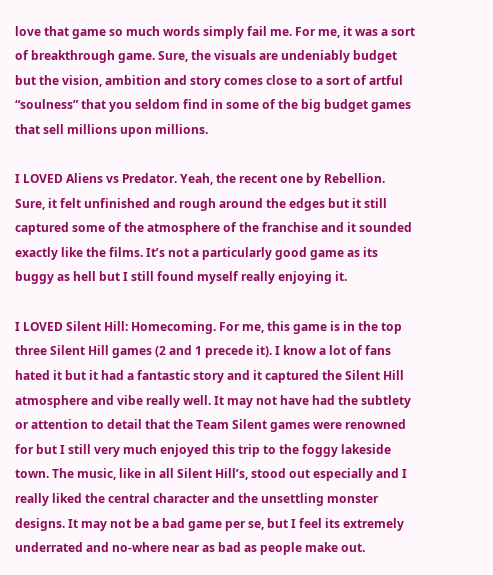love that game so much words simply fail me. For me, it was a sort of breakthrough game. Sure, the visuals are undeniably budget but the vision, ambition and story comes close to a sort of artful “soulness” that you seldom find in some of the big budget games that sell millions upon millions.

I LOVED Aliens vs Predator. Yeah, the recent one by Rebellion. Sure, it felt unfinished and rough around the edges but it still captured some of the atmosphere of the franchise and it sounded exactly like the films. It’s not a particularly good game as its buggy as hell but I still found myself really enjoying it.

I LOVED Silent Hill: Homecoming. For me, this game is in the top three Silent Hill games (2 and 1 precede it). I know a lot of fans hated it but it had a fantastic story and it captured the Silent Hill atmosphere and vibe really well. It may not have had the subtlety or attention to detail that the Team Silent games were renowned for but I still very much enjoyed this trip to the foggy lakeside town. The music, like in all Silent Hill’s, stood out especially and I really liked the central character and the unsettling monster designs. It may not be a bad game per se, but I feel its extremely underrated and no-where near as bad as people make out.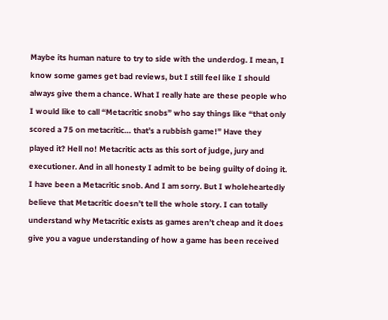Maybe its human nature to try to side with the underdog. I mean, I know some games get bad reviews, but I still feel like I should always give them a chance. What I really hate are these people who I would like to call “Metacritic snobs” who say things like “that only scored a 75 on metacritic… that’s a rubbish game!” Have they played it? Hell no! Metacritic acts as this sort of judge, jury and executioner. And in all honesty I admit to be being guilty of doing it. I have been a Metacritic snob. And I am sorry. But I wholeheartedly believe that Metacritic doesn’t tell the whole story. I can totally understand why Metacritic exists as games aren’t cheap and it does give you a vague understanding of how a game has been received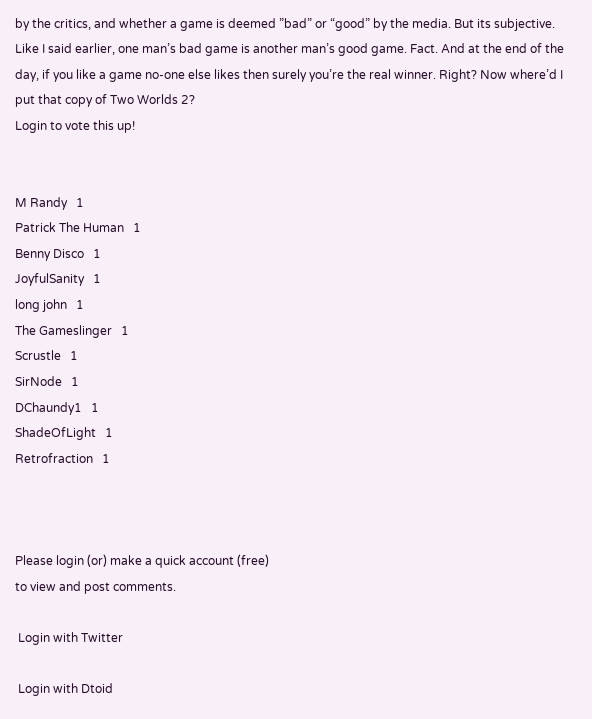by the critics, and whether a game is deemed ”bad” or “good” by the media. But its subjective. Like I said earlier, one man’s bad game is another man’s good game. Fact. And at the end of the day, if you like a game no-one else likes then surely you’re the real winner. Right? Now where’d I put that copy of Two Worlds 2?
Login to vote this up!


M Randy   1
Patrick The Human   1
Benny Disco   1
JoyfulSanity   1
long john   1
The Gameslinger   1
Scrustle   1
SirNode   1
DChaundy1   1
ShadeOfLight   1
Retrofraction   1



Please login (or) make a quick account (free)
to view and post comments.

 Login with Twitter

 Login with Dtoid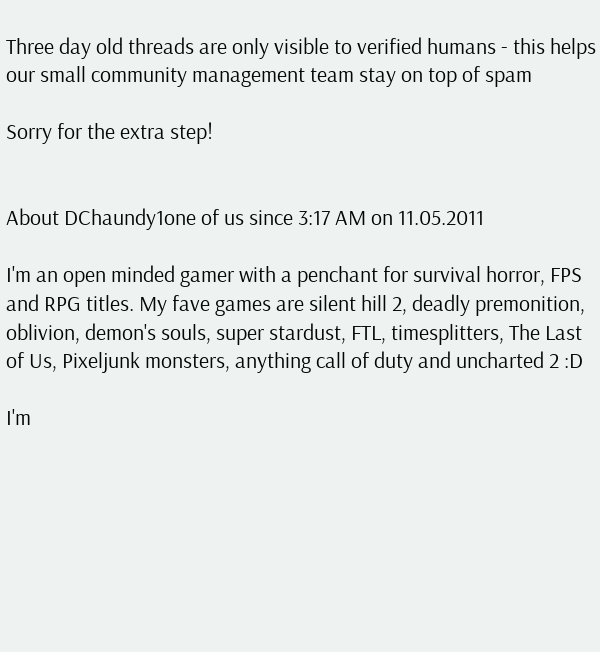Three day old threads are only visible to verified humans - this helps our small community management team stay on top of spam

Sorry for the extra step!


About DChaundy1one of us since 3:17 AM on 11.05.2011

I'm an open minded gamer with a penchant for survival horror, FPS and RPG titles. My fave games are silent hill 2, deadly premonition, oblivion, demon's souls, super stardust, FTL, timesplitters, The Last of Us, Pixeljunk monsters, anything call of duty and uncharted 2 :D

I'm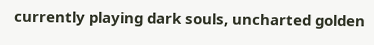currently playing dark souls, uncharted golden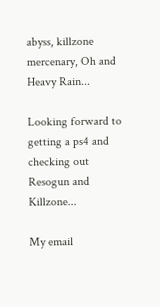abyss, killzone mercenary, Oh and Heavy Rain...

Looking forward to getting a ps4 and checking out Resogun and Killzone...

My email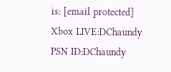is: [email protected]
Xbox LIVE:DChaundy
PSN ID:DChaundy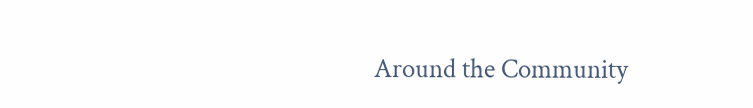Around the Community